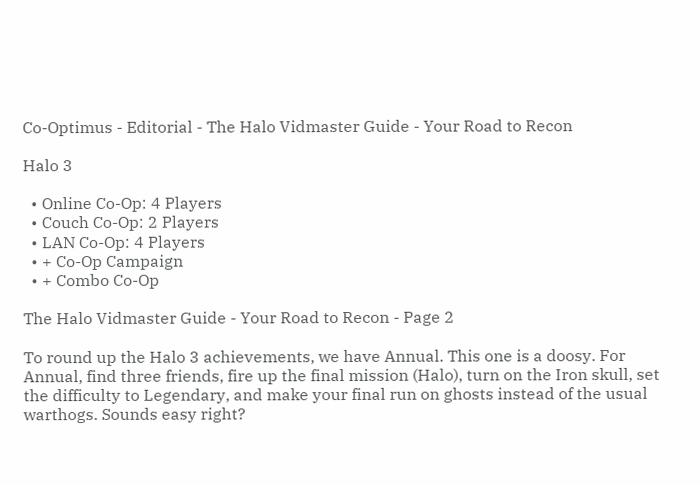Co-Optimus - Editorial - The Halo Vidmaster Guide - Your Road to Recon

Halo 3

  • Online Co-Op: 4 Players
  • Couch Co-Op: 2 Players
  • LAN Co-Op: 4 Players
  • + Co-Op Campaign
  • + Combo Co-Op

The Halo Vidmaster Guide - Your Road to Recon - Page 2

To round up the Halo 3 achievements, we have Annual. This one is a doosy. For Annual, find three friends, fire up the final mission (Halo), turn on the Iron skull, set the difficulty to Legendary, and make your final run on ghosts instead of the usual warthogs. Sounds easy right?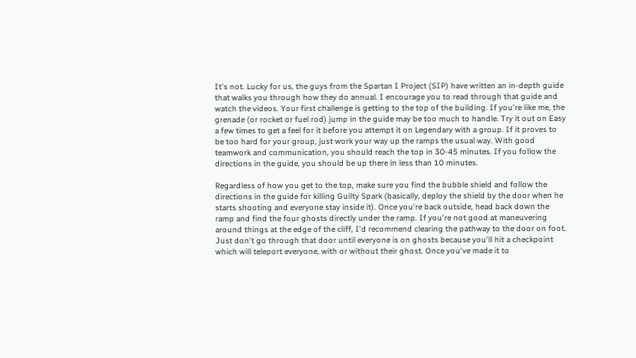It's not. Lucky for us, the guys from the Spartan I Project (SIP) have written an in-depth guide that walks you through how they do annual. I encourage you to read through that guide and watch the videos. Your first challenge is getting to the top of the building. If you're like me, the grenade (or rocket or fuel rod) jump in the guide may be too much to handle. Try it out on Easy a few times to get a feel for it before you attempt it on Legendary with a group. If it proves to be too hard for your group, just work your way up the ramps the usual way. With good teamwork and communication, you should reach the top in 30-45 minutes. If you follow the directions in the guide, you should be up there in less than 10 minutes.

Regardless of how you get to the top, make sure you find the bubble shield and follow the directions in the guide for killing Guilty Spark (basically, deploy the shield by the door when he starts shooting and everyone stay inside it). Once you're back outside, head back down the ramp and find the four ghosts directly under the ramp. If you're not good at maneuvering around things at the edge of the cliff, I'd recommend clearing the pathway to the door on foot. Just don't go through that door until everyone is on ghosts because you'll hit a checkpoint which will teleport everyone, with or without their ghost. Once you've made it to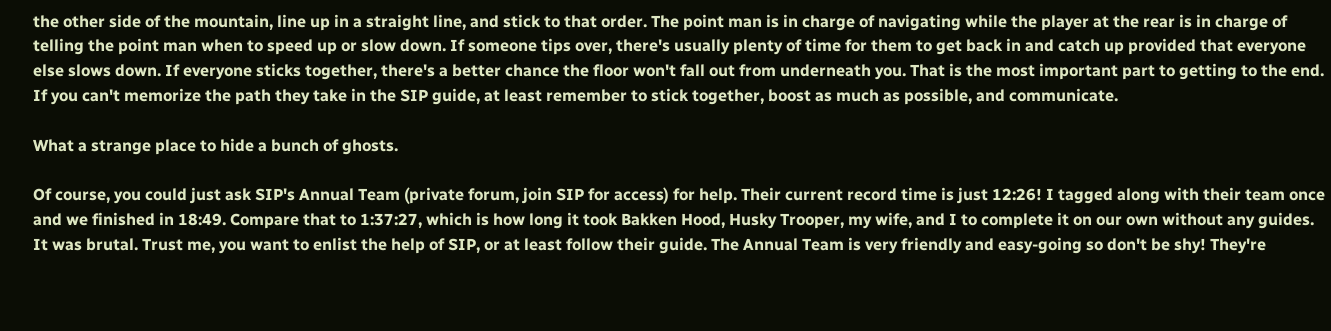the other side of the mountain, line up in a straight line, and stick to that order. The point man is in charge of navigating while the player at the rear is in charge of telling the point man when to speed up or slow down. If someone tips over, there's usually plenty of time for them to get back in and catch up provided that everyone else slows down. If everyone sticks together, there's a better chance the floor won't fall out from underneath you. That is the most important part to getting to the end. If you can't memorize the path they take in the SIP guide, at least remember to stick together, boost as much as possible, and communicate.

What a strange place to hide a bunch of ghosts.

Of course, you could just ask SIP's Annual Team (private forum, join SIP for access) for help. Their current record time is just 12:26! I tagged along with their team once and we finished in 18:49. Compare that to 1:37:27, which is how long it took Bakken Hood, Husky Trooper, my wife, and I to complete it on our own without any guides. It was brutal. Trust me, you want to enlist the help of SIP, or at least follow their guide. The Annual Team is very friendly and easy-going so don't be shy! They're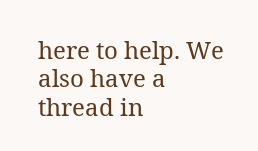here to help. We also have a thread in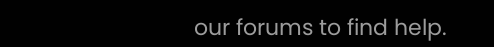our forums to find help.